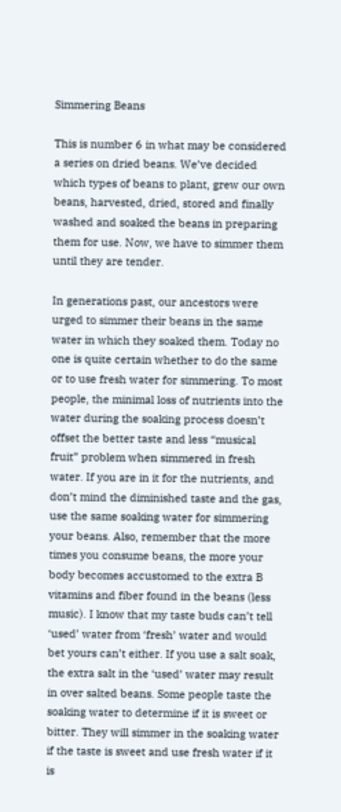Simmering Beans

This is number 6 in what may be considered a series on dried beans. We’ve decided which types of beans to plant, grew our own beans, harvested, dried, stored and finally washed and soaked the beans in preparing them for use. Now, we have to simmer them until they are tender.

In generations past, our ancestors were urged to simmer their beans in the same water in which they soaked them. Today no one is quite certain whether to do the same or to use fresh water for simmering. To most people, the minimal loss of nutrients into the water during the soaking process doesn’t offset the better taste and less “musical fruit” problem when simmered in fresh water. If you are in it for the nutrients, and don’t mind the diminished taste and the gas, use the same soaking water for simmering your beans. Also, remember that the more times you consume beans, the more your body becomes accustomed to the extra B vitamins and fiber found in the beans (less music). I know that my taste buds can’t tell ‘used’ water from ‘fresh’ water and would bet yours can’t either. If you use a salt soak, the extra salt in the ‘used’ water may result in over salted beans. Some people taste the soaking water to determine if it is sweet or bitter. They will simmer in the soaking water if the taste is sweet and use fresh water if it is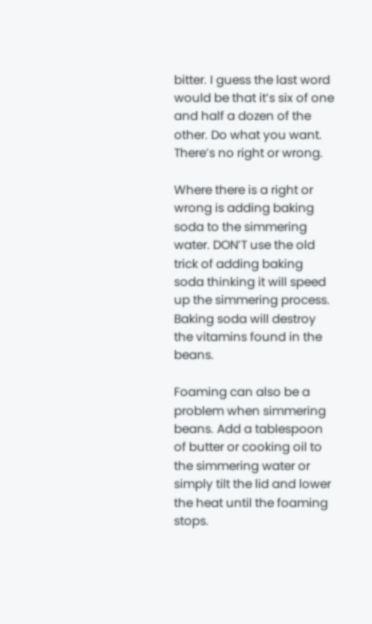bitter. I guess the last word would be that it’s six of one and half a dozen of the other. Do what you want. There’s no right or wrong.

Where there is a right or wrong is adding baking soda to the simmering water. DON’T use the old trick of adding baking soda thinking it will speed up the simmering process. Baking soda will destroy the vitamins found in the beans.

Foaming can also be a problem when simmering beans. Add a tablespoon of butter or cooking oil to the simmering water or simply tilt the lid and lower the heat until the foaming stops.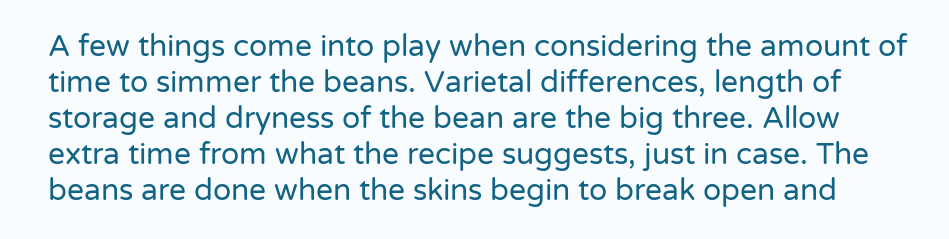A few things come into play when considering the amount of time to simmer the beans. Varietal differences, length of storage and dryness of the bean are the big three. Allow extra time from what the recipe suggests, just in case. The beans are done when the skins begin to break open and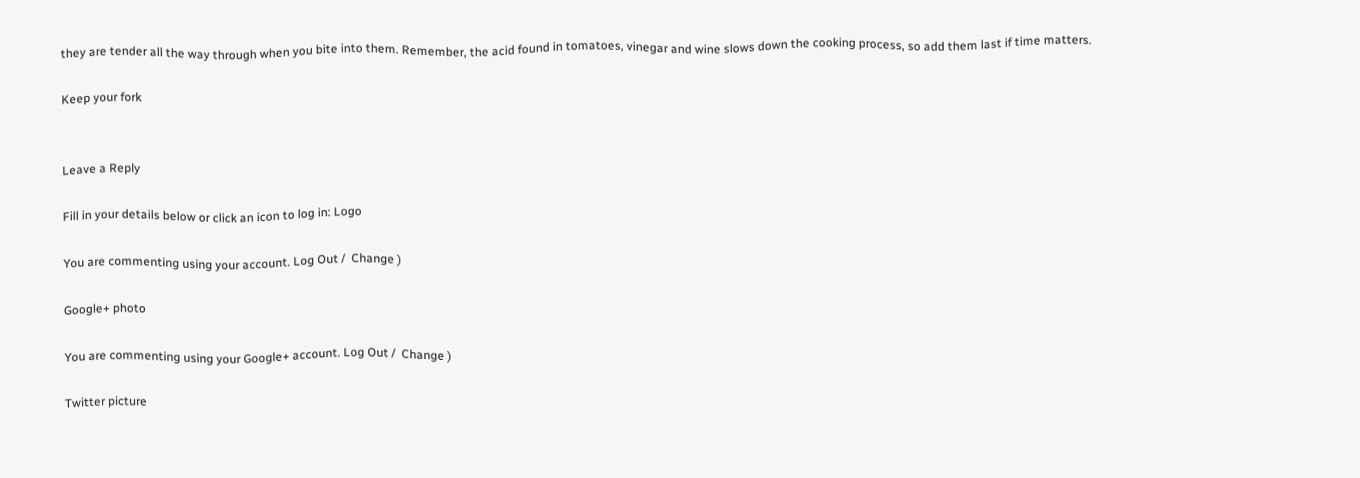they are tender all the way through when you bite into them. Remember, the acid found in tomatoes, vinegar and wine slows down the cooking process, so add them last if time matters.

Keep your fork


Leave a Reply

Fill in your details below or click an icon to log in: Logo

You are commenting using your account. Log Out /  Change )

Google+ photo

You are commenting using your Google+ account. Log Out /  Change )

Twitter picture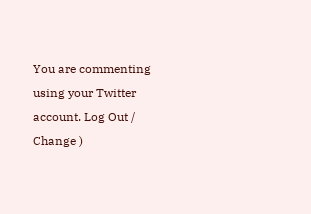You are commenting using your Twitter account. Log Out /  Change )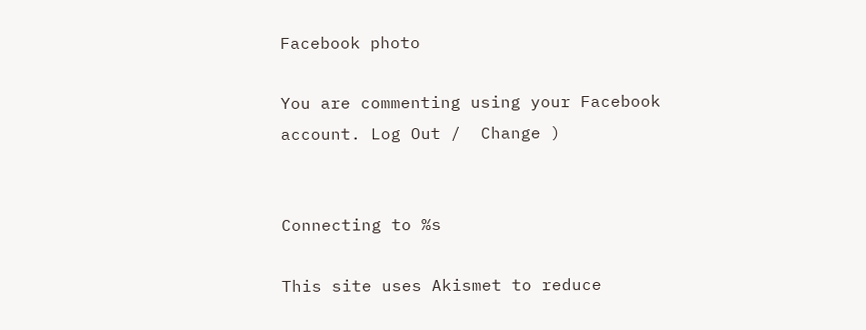Facebook photo

You are commenting using your Facebook account. Log Out /  Change )


Connecting to %s

This site uses Akismet to reduce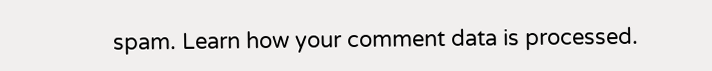spam. Learn how your comment data is processed.